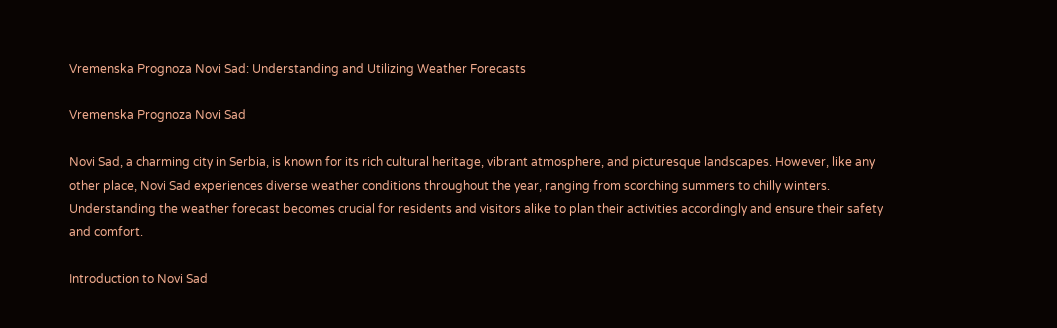Vremenska Prognoza Novi Sad: Understanding and Utilizing Weather Forecasts

Vremenska Prognoza Novi Sad

Novi Sad, a charming city in Serbia, is known for its rich cultural heritage, vibrant atmosphere, and picturesque landscapes. However, like any other place, Novi Sad experiences diverse weather conditions throughout the year, ranging from scorching summers to chilly winters. Understanding the weather forecast becomes crucial for residents and visitors alike to plan their activities accordingly and ensure their safety and comfort.

Introduction to Novi Sad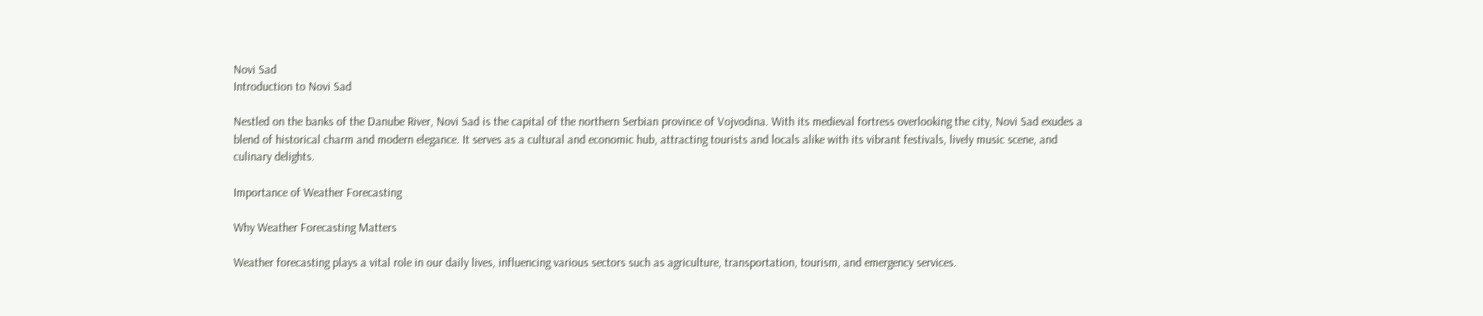Novi Sad
Introduction to Novi Sad

Nestled on the banks of the Danube River, Novi Sad is the capital of the northern Serbian province of Vojvodina. With its medieval fortress overlooking the city, Novi Sad exudes a blend of historical charm and modern elegance. It serves as a cultural and economic hub, attracting tourists and locals alike with its vibrant festivals, lively music scene, and culinary delights.

Importance of Weather Forecasting

Why Weather Forecasting Matters

Weather forecasting plays a vital role in our daily lives, influencing various sectors such as agriculture, transportation, tourism, and emergency services.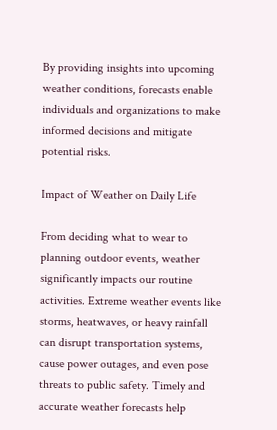By providing insights into upcoming weather conditions, forecasts enable individuals and organizations to make informed decisions and mitigate potential risks.

Impact of Weather on Daily Life

From deciding what to wear to planning outdoor events, weather significantly impacts our routine activities. Extreme weather events like storms, heatwaves, or heavy rainfall can disrupt transportation systems, cause power outages, and even pose threats to public safety. Timely and accurate weather forecasts help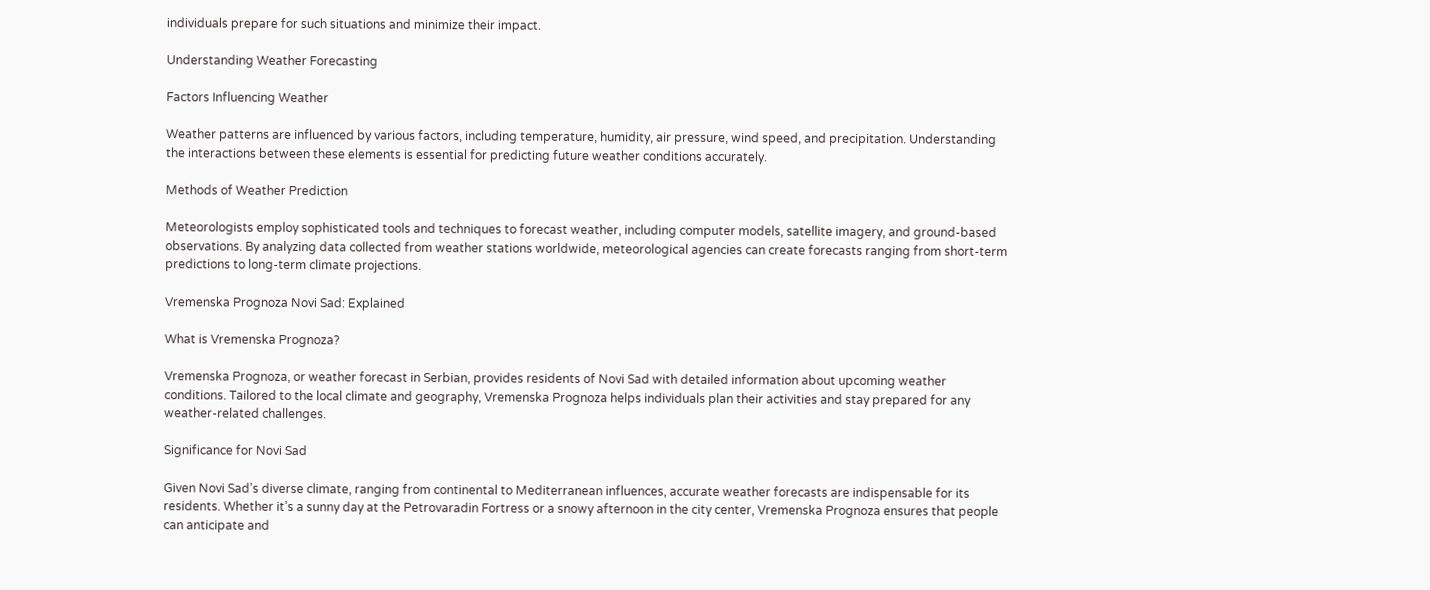individuals prepare for such situations and minimize their impact.

Understanding Weather Forecasting

Factors Influencing Weather

Weather patterns are influenced by various factors, including temperature, humidity, air pressure, wind speed, and precipitation. Understanding the interactions between these elements is essential for predicting future weather conditions accurately.

Methods of Weather Prediction

Meteorologists employ sophisticated tools and techniques to forecast weather, including computer models, satellite imagery, and ground-based observations. By analyzing data collected from weather stations worldwide, meteorological agencies can create forecasts ranging from short-term predictions to long-term climate projections.

Vremenska Prognoza Novi Sad: Explained

What is Vremenska Prognoza?

Vremenska Prognoza, or weather forecast in Serbian, provides residents of Novi Sad with detailed information about upcoming weather conditions. Tailored to the local climate and geography, Vremenska Prognoza helps individuals plan their activities and stay prepared for any weather-related challenges.

Significance for Novi Sad

Given Novi Sad’s diverse climate, ranging from continental to Mediterranean influences, accurate weather forecasts are indispensable for its residents. Whether it’s a sunny day at the Petrovaradin Fortress or a snowy afternoon in the city center, Vremenska Prognoza ensures that people can anticipate and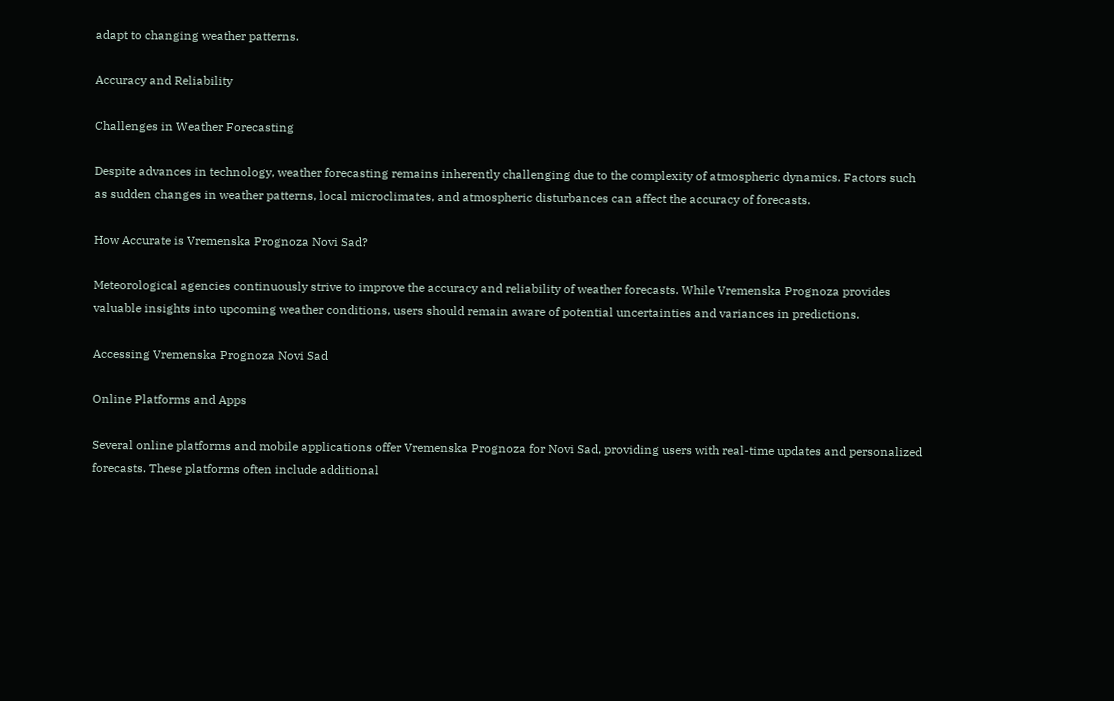adapt to changing weather patterns.

Accuracy and Reliability

Challenges in Weather Forecasting

Despite advances in technology, weather forecasting remains inherently challenging due to the complexity of atmospheric dynamics. Factors such as sudden changes in weather patterns, local microclimates, and atmospheric disturbances can affect the accuracy of forecasts.

How Accurate is Vremenska Prognoza Novi Sad?

Meteorological agencies continuously strive to improve the accuracy and reliability of weather forecasts. While Vremenska Prognoza provides valuable insights into upcoming weather conditions, users should remain aware of potential uncertainties and variances in predictions.

Accessing Vremenska Prognoza Novi Sad

Online Platforms and Apps

Several online platforms and mobile applications offer Vremenska Prognoza for Novi Sad, providing users with real-time updates and personalized forecasts. These platforms often include additional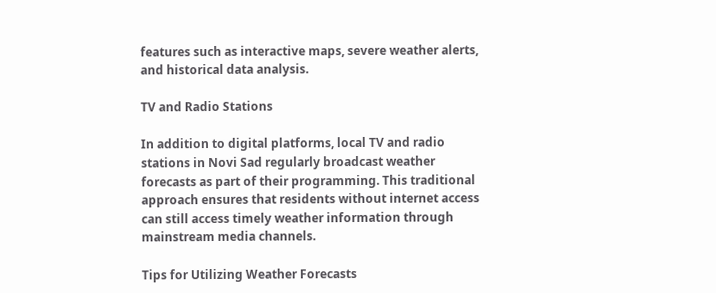features such as interactive maps, severe weather alerts, and historical data analysis.

TV and Radio Stations

In addition to digital platforms, local TV and radio stations in Novi Sad regularly broadcast weather forecasts as part of their programming. This traditional approach ensures that residents without internet access can still access timely weather information through mainstream media channels.

Tips for Utilizing Weather Forecasts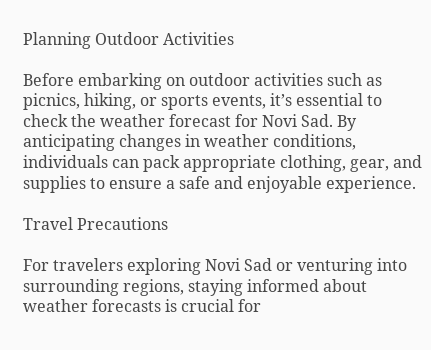Planning Outdoor Activities

Before embarking on outdoor activities such as picnics, hiking, or sports events, it’s essential to check the weather forecast for Novi Sad. By anticipating changes in weather conditions, individuals can pack appropriate clothing, gear, and supplies to ensure a safe and enjoyable experience.

Travel Precautions

For travelers exploring Novi Sad or venturing into surrounding regions, staying informed about weather forecasts is crucial for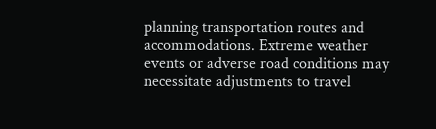planning transportation routes and accommodations. Extreme weather events or adverse road conditions may necessitate adjustments to travel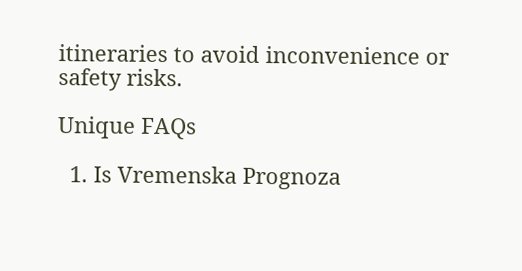itineraries to avoid inconvenience or safety risks.

Unique FAQs

  1. Is Vremenska Prognoza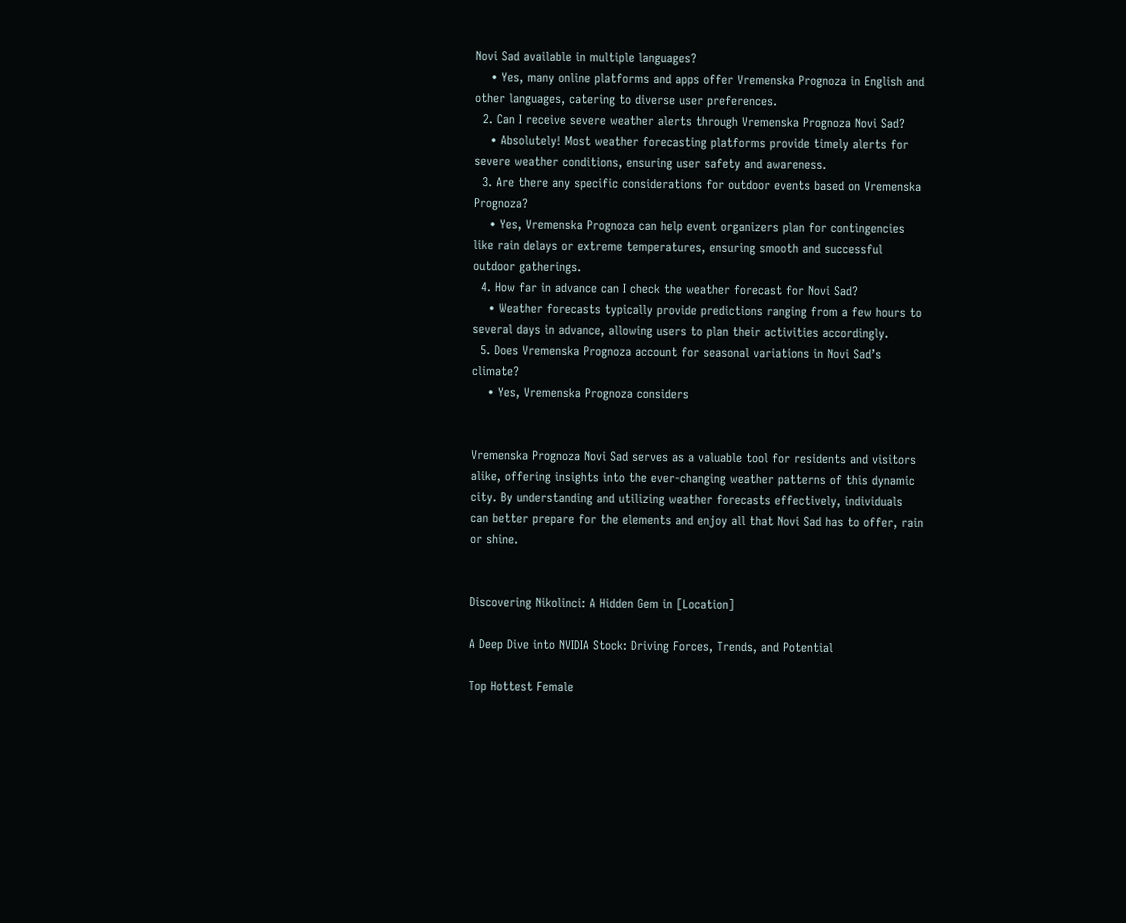Novi Sad available in multiple languages?
    • Yes, many online platforms and apps offer Vremenska Prognoza in English and other languages, catering to diverse user preferences.
  2. Can I receive severe weather alerts through Vremenska Prognoza Novi Sad?
    • Absolutely! Most weather forecasting platforms provide timely alerts for severe weather conditions, ensuring user safety and awareness.
  3. Are there any specific considerations for outdoor events based on Vremenska Prognoza?
    • Yes, Vremenska Prognoza can help event organizers plan for contingencies like rain delays or extreme temperatures, ensuring smooth and successful outdoor gatherings.
  4. How far in advance can I check the weather forecast for Novi Sad?
    • Weather forecasts typically provide predictions ranging from a few hours to several days in advance, allowing users to plan their activities accordingly.
  5. Does Vremenska Prognoza account for seasonal variations in Novi Sad’s climate?
    • Yes, Vremenska Prognoza considers


Vremenska Prognoza Novi Sad serves as a valuable tool for residents and visitors alike, offering insights into the ever-changing weather patterns of this dynamic city. By understanding and utilizing weather forecasts effectively, individuals can better prepare for the elements and enjoy all that Novi Sad has to offer, rain or shine.


Discovering Nikolinci: A Hidden Gem in [Location]

A Deep Dive into NVIDIA Stock: Driving Forces, Trends, and Potential

Top Hottest Female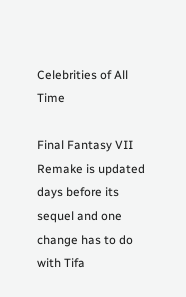Celebrities of All Time

Final Fantasy VII Remake is updated days before its sequel and one change has to do with Tifa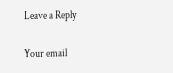Leave a Reply

Your email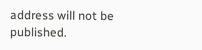address will not be published.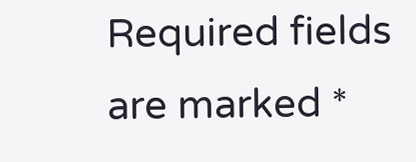Required fields are marked *